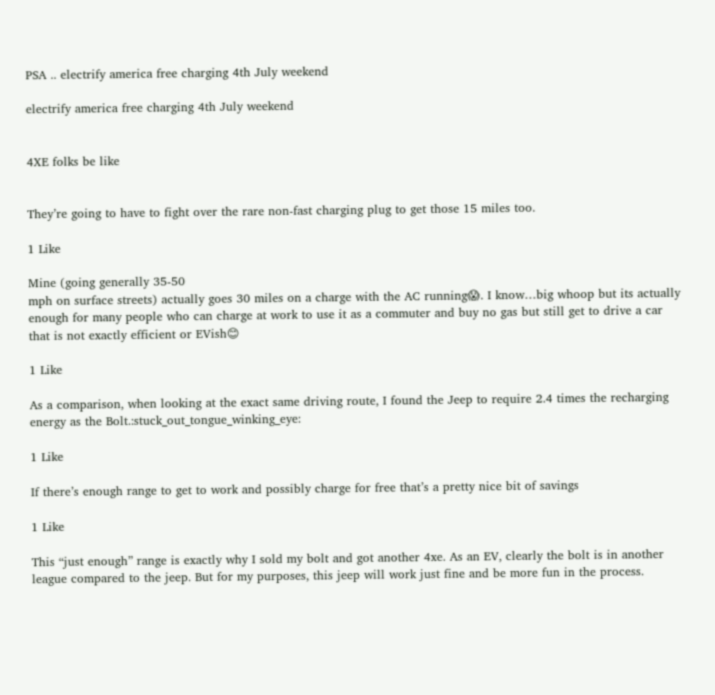PSA .. electrify america free charging 4th July weekend

electrify america free charging 4th July weekend


4XE folks be like


They’re going to have to fight over the rare non-fast charging plug to get those 15 miles too.

1 Like

Mine (going generally 35-50
mph on surface streets) actually goes 30 miles on a charge with the AC running😱. I know…big whoop but its actually enough for many people who can charge at work to use it as a commuter and buy no gas but still get to drive a car that is not exactly efficient or EVish😊

1 Like

As a comparison, when looking at the exact same driving route, I found the Jeep to require 2.4 times the recharging energy as the Bolt.:stuck_out_tongue_winking_eye:

1 Like

If there’s enough range to get to work and possibly charge for free that’s a pretty nice bit of savings

1 Like

This “just enough” range is exactly why I sold my bolt and got another 4xe. As an EV, clearly the bolt is in another league compared to the jeep. But for my purposes, this jeep will work just fine and be more fun in the process.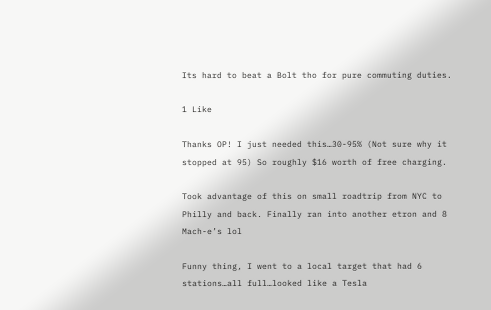Its hard to beat a Bolt tho for pure commuting duties.

1 Like

Thanks OP! I just needed this…30-95% (Not sure why it stopped at 95) So roughly $16 worth of free charging.

Took advantage of this on small roadtrip from NYC to Philly and back. Finally ran into another etron and 8 Mach-e’s lol

Funny thing, I went to a local target that had 6 stations…all full…looked like a Tesla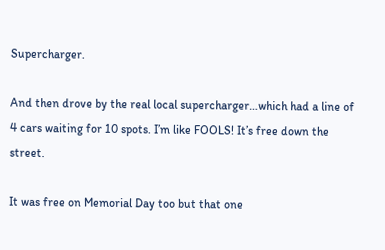Supercharger.

And then drove by the real local supercharger…which had a line of 4 cars waiting for 10 spots. I’m like FOOLS! It’s free down the street.

It was free on Memorial Day too but that one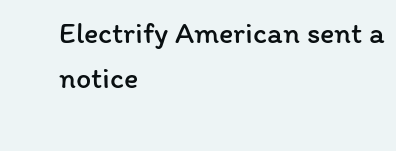Electrify American sent a notice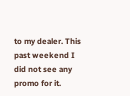to my dealer. This past weekend I did not see any promo for it.